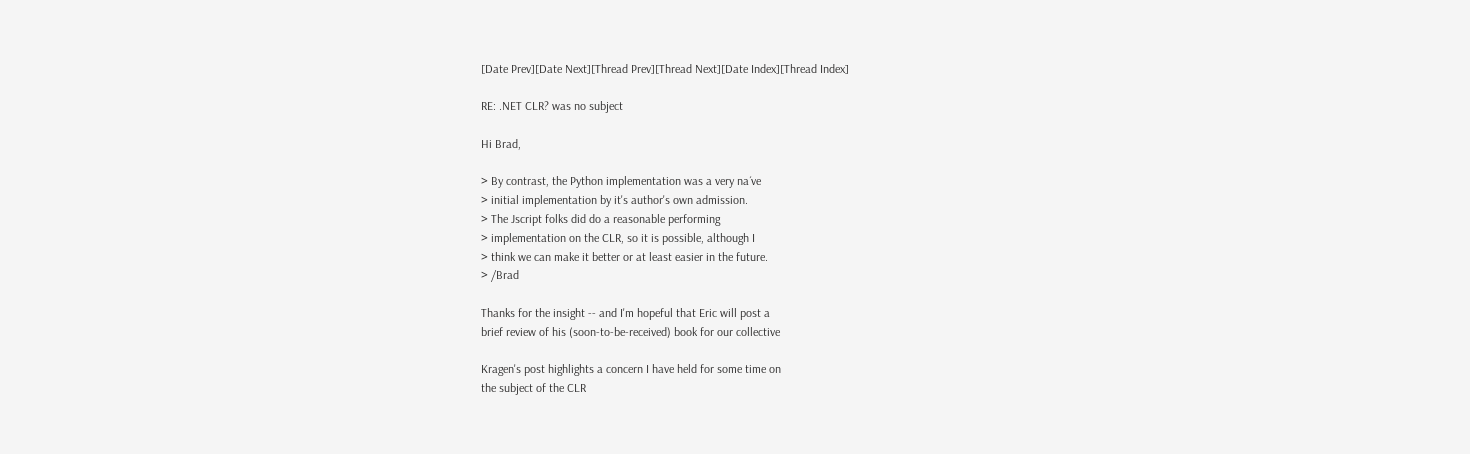[Date Prev][Date Next][Thread Prev][Thread Next][Date Index][Thread Index]

RE: .NET CLR? was no subject

Hi Brad,

> By contrast, the Python implementation was a very na´ve
> initial implementation by it's author's own admission.
> The Jscript folks did do a reasonable performing
> implementation on the CLR, so it is possible, although I
> think we can make it better or at least easier in the future.
> /Brad

Thanks for the insight -- and I'm hopeful that Eric will post a
brief review of his (soon-to-be-received) book for our collective

Kragen's post highlights a concern I have held for some time on
the subject of the CLR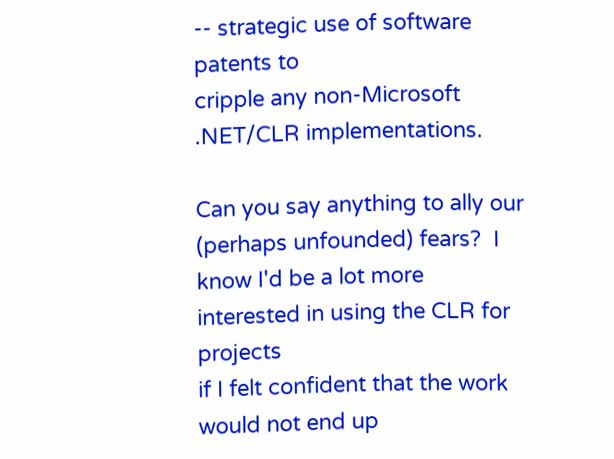-- strategic use of software patents to
cripple any non-Microsoft .NET/CLR implementations.

Can you say anything to ally our (perhaps unfounded) fears?  I
know I'd be a lot more interested in using the CLR for projects
if I felt confident that the work would not end up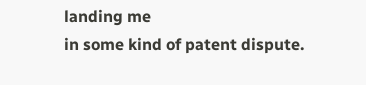landing me
in some kind of patent dispute.